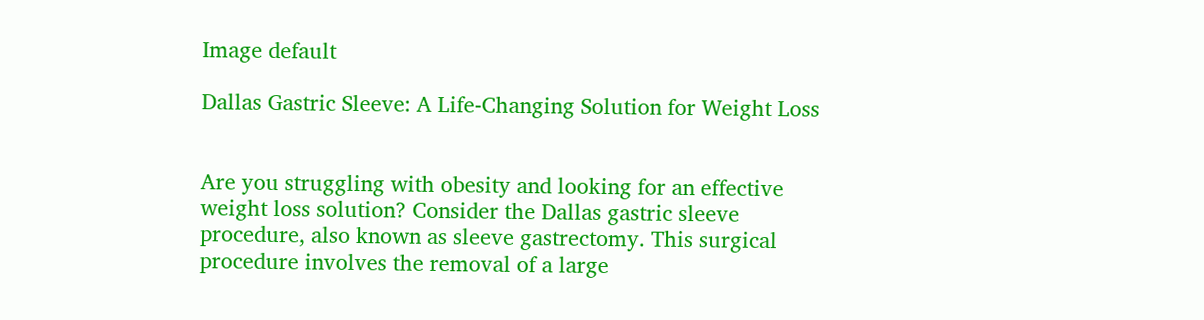Image default

Dallas Gastric Sleeve: A Life-Changing Solution for Weight Loss


Are you struggling with obesity and looking for an effective weight loss solution? Consider the Dallas gastric sleeve procedure, also known as sleeve gastrectomy. This surgical procedure involves the removal of a large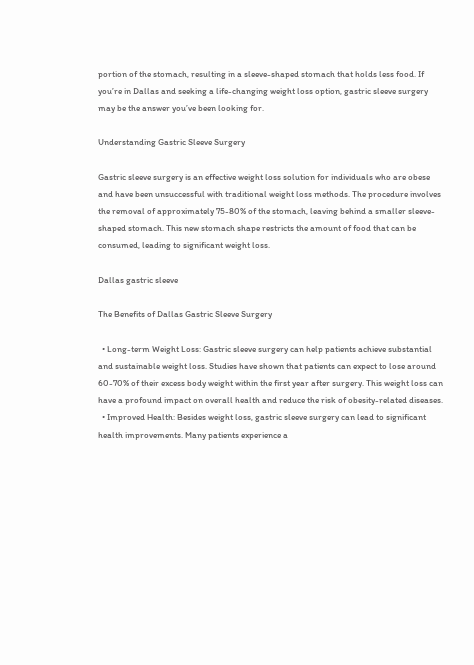portion of the stomach, resulting in a sleeve-shaped stomach that holds less food. If you’re in Dallas and seeking a life-changing weight loss option, gastric sleeve surgery may be the answer you’ve been looking for.

Understanding Gastric Sleeve Surgery

Gastric sleeve surgery is an effective weight loss solution for individuals who are obese and have been unsuccessful with traditional weight loss methods. The procedure involves the removal of approximately 75-80% of the stomach, leaving behind a smaller sleeve-shaped stomach. This new stomach shape restricts the amount of food that can be consumed, leading to significant weight loss.

Dallas gastric sleeve

The Benefits of Dallas Gastric Sleeve Surgery

  • Long-term Weight Loss: Gastric sleeve surgery can help patients achieve substantial and sustainable weight loss. Studies have shown that patients can expect to lose around 60-70% of their excess body weight within the first year after surgery. This weight loss can have a profound impact on overall health and reduce the risk of obesity-related diseases.
  • Improved Health: Besides weight loss, gastric sleeve surgery can lead to significant health improvements. Many patients experience a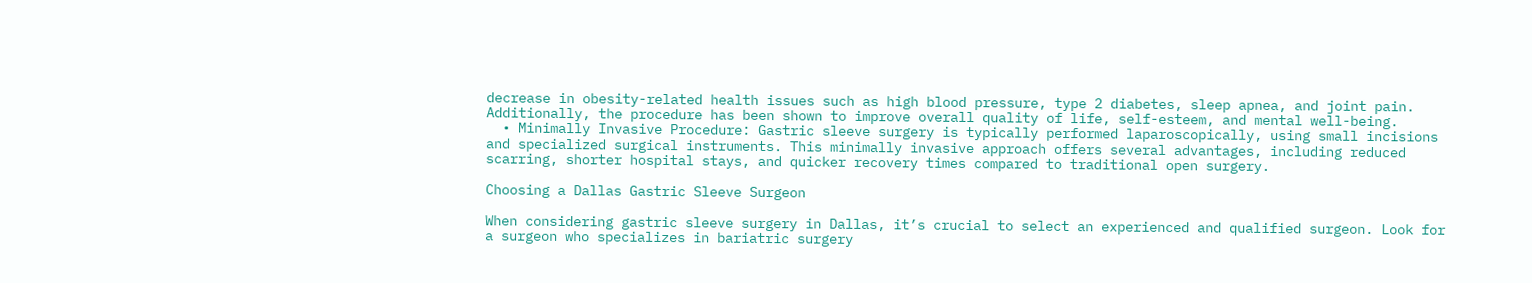decrease in obesity-related health issues such as high blood pressure, type 2 diabetes, sleep apnea, and joint pain. Additionally, the procedure has been shown to improve overall quality of life, self-esteem, and mental well-being.
  • Minimally Invasive Procedure: Gastric sleeve surgery is typically performed laparoscopically, using small incisions and specialized surgical instruments. This minimally invasive approach offers several advantages, including reduced scarring, shorter hospital stays, and quicker recovery times compared to traditional open surgery.

Choosing a Dallas Gastric Sleeve Surgeon

When considering gastric sleeve surgery in Dallas, it’s crucial to select an experienced and qualified surgeon. Look for a surgeon who specializes in bariatric surgery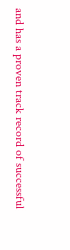and has a proven track record of successful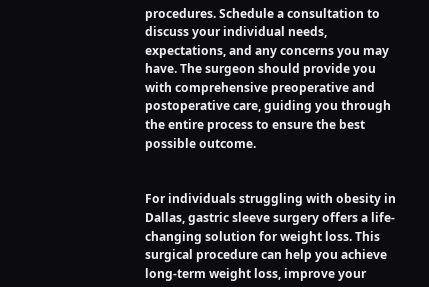procedures. Schedule a consultation to discuss your individual needs, expectations, and any concerns you may have. The surgeon should provide you with comprehensive preoperative and postoperative care, guiding you through the entire process to ensure the best possible outcome.


For individuals struggling with obesity in Dallas, gastric sleeve surgery offers a life-changing solution for weight loss. This surgical procedure can help you achieve long-term weight loss, improve your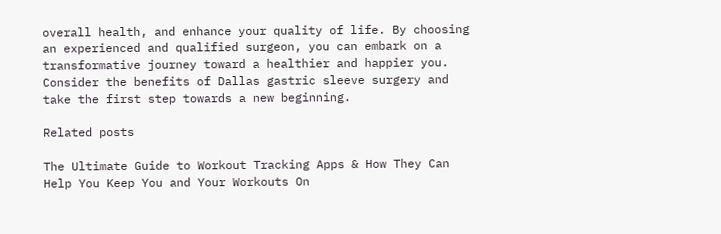overall health, and enhance your quality of life. By choosing an experienced and qualified surgeon, you can embark on a transformative journey toward a healthier and happier you. Consider the benefits of Dallas gastric sleeve surgery and take the first step towards a new beginning.

Related posts

The Ultimate Guide to Workout Tracking Apps & How They Can Help You Keep You and Your Workouts On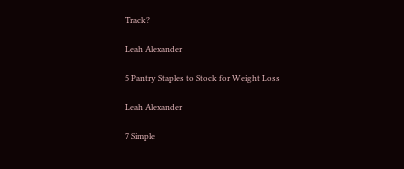Track?

Leah Alexander

5 Pantry Staples to Stock for Weight Loss

Leah Alexander

7 Simple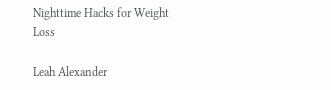Nighttime Hacks for Weight Loss

Leah Alexander